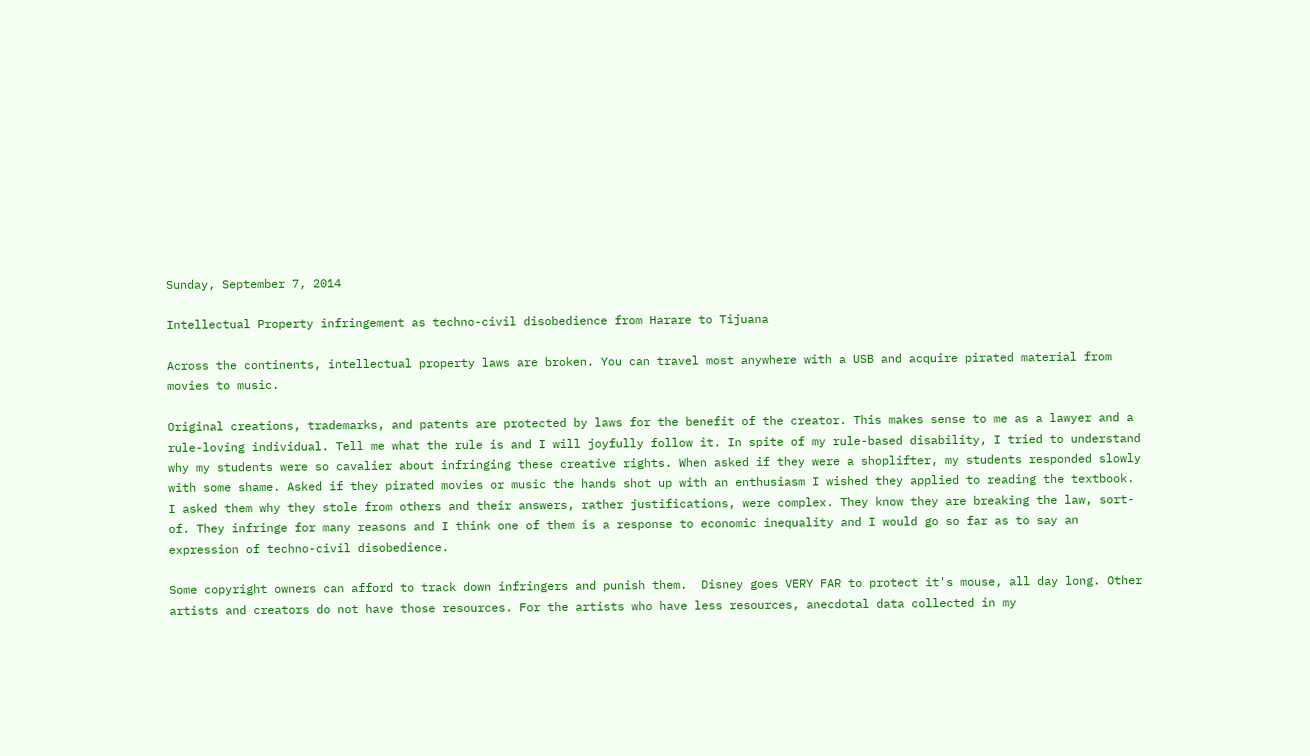Sunday, September 7, 2014

Intellectual Property infringement as techno-civil disobedience from Harare to Tijuana

Across the continents, intellectual property laws are broken. You can travel most anywhere with a USB and acquire pirated material from movies to music.

Original creations, trademarks, and patents are protected by laws for the benefit of the creator. This makes sense to me as a lawyer and a rule-loving individual. Tell me what the rule is and I will joyfully follow it. In spite of my rule-based disability, I tried to understand why my students were so cavalier about infringing these creative rights. When asked if they were a shoplifter, my students responded slowly with some shame. Asked if they pirated movies or music the hands shot up with an enthusiasm I wished they applied to reading the textbook. I asked them why they stole from others and their answers, rather justifications, were complex. They know they are breaking the law, sort-of. They infringe for many reasons and I think one of them is a response to economic inequality and I would go so far as to say an expression of techno-civil disobedience.

Some copyright owners can afford to track down infringers and punish them.  Disney goes VERY FAR to protect it's mouse, all day long. Other artists and creators do not have those resources. For the artists who have less resources, anecdotal data collected in my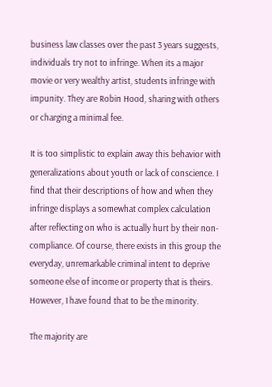business law classes over the past 3 years suggests, individuals try not to infringe. When its a major movie or very wealthy artist, students infringe with impunity. They are Robin Hood, sharing with others or charging a minimal fee.

It is too simplistic to explain away this behavior with generalizations about youth or lack of conscience. I find that their descriptions of how and when they infringe displays a somewhat complex calculation after reflecting on who is actually hurt by their non-compliance. Of course, there exists in this group the everyday, unremarkable criminal intent to deprive someone else of income or property that is theirs. However, I have found that to be the minority.

The majority are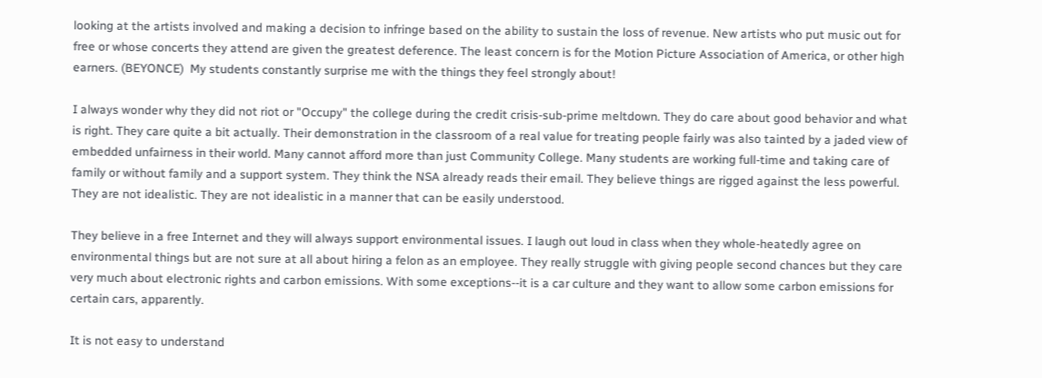looking at the artists involved and making a decision to infringe based on the ability to sustain the loss of revenue. New artists who put music out for free or whose concerts they attend are given the greatest deference. The least concern is for the Motion Picture Association of America, or other high earners. (BEYONCE)  My students constantly surprise me with the things they feel strongly about!

I always wonder why they did not riot or "Occupy" the college during the credit crisis-sub-prime meltdown. They do care about good behavior and what is right. They care quite a bit actually. Their demonstration in the classroom of a real value for treating people fairly was also tainted by a jaded view of embedded unfairness in their world. Many cannot afford more than just Community College. Many students are working full-time and taking care of family or without family and a support system. They think the NSA already reads their email. They believe things are rigged against the less powerful. They are not idealistic. They are not idealistic in a manner that can be easily understood.

They believe in a free Internet and they will always support environmental issues. I laugh out loud in class when they whole-heatedly agree on environmental things but are not sure at all about hiring a felon as an employee. They really struggle with giving people second chances but they care very much about electronic rights and carbon emissions. With some exceptions--it is a car culture and they want to allow some carbon emissions for certain cars, apparently.

It is not easy to understand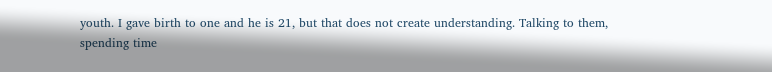youth. I gave birth to one and he is 21, but that does not create understanding. Talking to them, spending time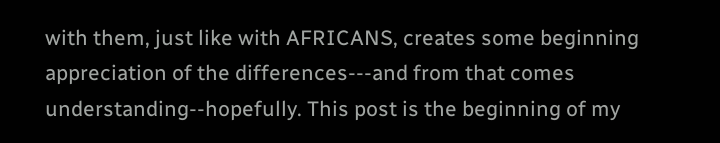with them, just like with AFRICANS, creates some beginning appreciation of the differences---and from that comes understanding--hopefully. This post is the beginning of my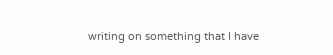writing on something that I have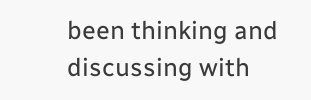been thinking and discussing with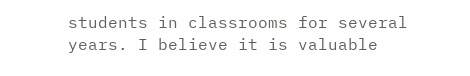students in classrooms for several years. I believe it is valuable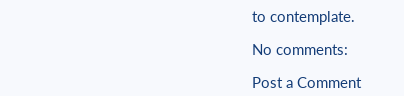to contemplate.

No comments:

Post a Comment